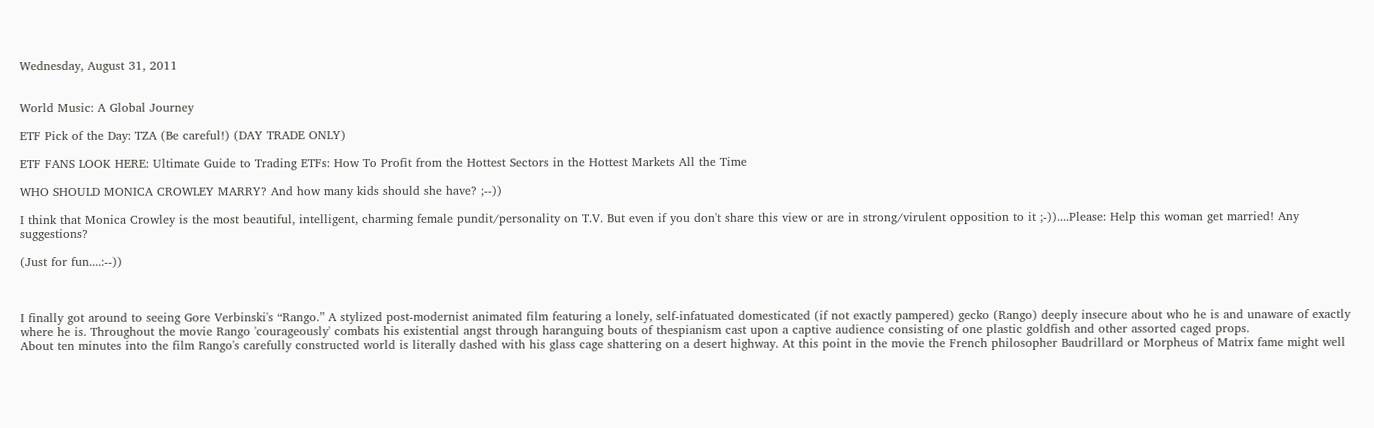Wednesday, August 31, 2011


World Music: A Global Journey

ETF Pick of the Day: TZA (Be careful!) (DAY TRADE ONLY)

ETF FANS LOOK HERE: Ultimate Guide to Trading ETFs: How To Profit from the Hottest Sectors in the Hottest Markets All the Time

WHO SHOULD MONICA CROWLEY MARRY? And how many kids should she have? ;--))

I think that Monica Crowley is the most beautiful, intelligent, charming female pundit/personality on T.V. But even if you don't share this view or are in strong/virulent opposition to it ;-))....Please: Help this woman get married! Any suggestions?

(Just for fun....:--))



I finally got around to seeing Gore Verbinski's “Rango.” A stylized post-modernist animated film featuring a lonely, self-infatuated domesticated (if not exactly pampered) gecko (Rango) deeply insecure about who he is and unaware of exactly where he is. Throughout the movie Rango 'courageously' combats his existential angst through haranguing bouts of thespianism cast upon a captive audience consisting of one plastic goldfish and other assorted caged props.
About ten minutes into the film Rango's carefully constructed world is literally dashed with his glass cage shattering on a desert highway. At this point in the movie the French philosopher Baudrillard or Morpheus of Matrix fame might well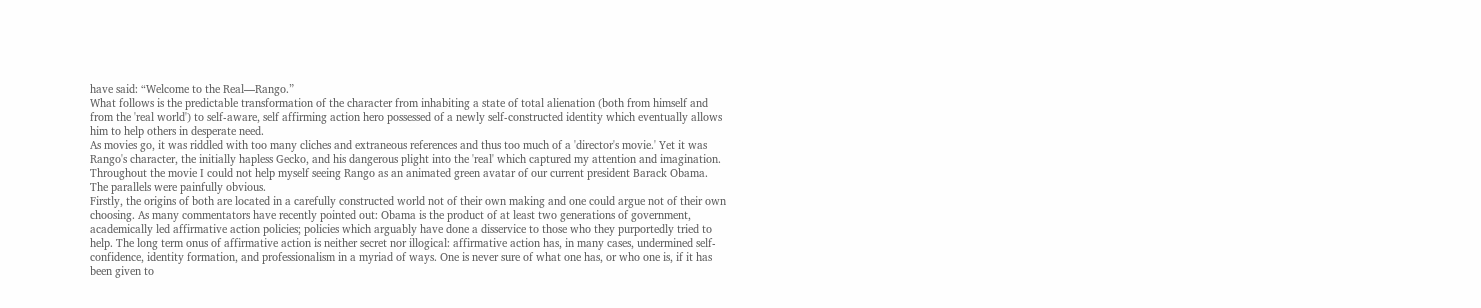have said: “Welcome to the Real—Rango.”
What follows is the predictable transformation of the character from inhabiting a state of total alienation (both from himself and from the 'real world') to self-aware, self affirming action hero possessed of a newly self-constructed identity which eventually allows him to help others in desperate need.
As movies go, it was riddled with too many cliches and extraneous references and thus too much of a 'director's movie.' Yet it was Rango's character, the initially hapless Gecko, and his dangerous plight into the 'real' which captured my attention and imagination.
Throughout the movie I could not help myself seeing Rango as an animated green avatar of our current president Barack Obama.
The parallels were painfully obvious.
Firstly, the origins of both are located in a carefully constructed world not of their own making and one could argue not of their own choosing. As many commentators have recently pointed out: Obama is the product of at least two generations of government, academically led affirmative action policies; policies which arguably have done a disservice to those who they purportedly tried to help. The long term onus of affirmative action is neither secret nor illogical: affirmative action has, in many cases, undermined self-confidence, identity formation, and professionalism in a myriad of ways. One is never sure of what one has, or who one is, if it has been given to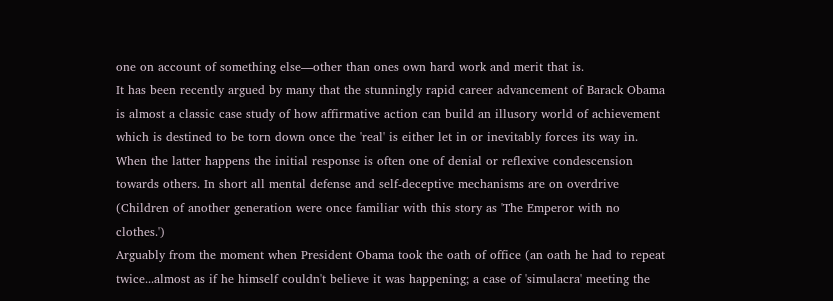one on account of something else—other than ones own hard work and merit that is.
It has been recently argued by many that the stunningly rapid career advancement of Barack Obama is almost a classic case study of how affirmative action can build an illusory world of achievement which is destined to be torn down once the 'real' is either let in or inevitably forces its way in. When the latter happens the initial response is often one of denial or reflexive condescension towards others. In short all mental defense and self-deceptive mechanisms are on overdrive (Children of another generation were once familiar with this story as 'The Emperor with no clothes.')
Arguably from the moment when President Obama took the oath of office (an oath he had to repeat twice...almost as if he himself couldn't believe it was happening; a case of 'simulacra' meeting the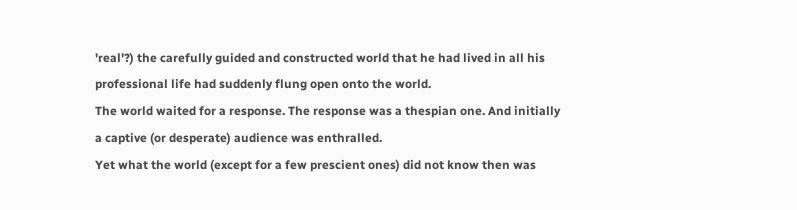'real'?) the carefully guided and constructed world that he had lived in all his professional life had suddenly flung open onto the world.
The world waited for a response. The response was a thespian one. And initially a captive (or desperate) audience was enthralled.
Yet what the world (except for a few prescient ones) did not know then was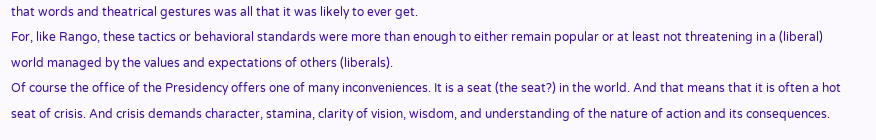that words and theatrical gestures was all that it was likely to ever get.
For, like Rango, these tactics or behavioral standards were more than enough to either remain popular or at least not threatening in a (liberal) world managed by the values and expectations of others (liberals).
Of course the office of the Presidency offers one of many inconveniences. It is a seat (the seat?) in the world. And that means that it is often a hot seat of crisis. And crisis demands character, stamina, clarity of vision, wisdom, and understanding of the nature of action and its consequences.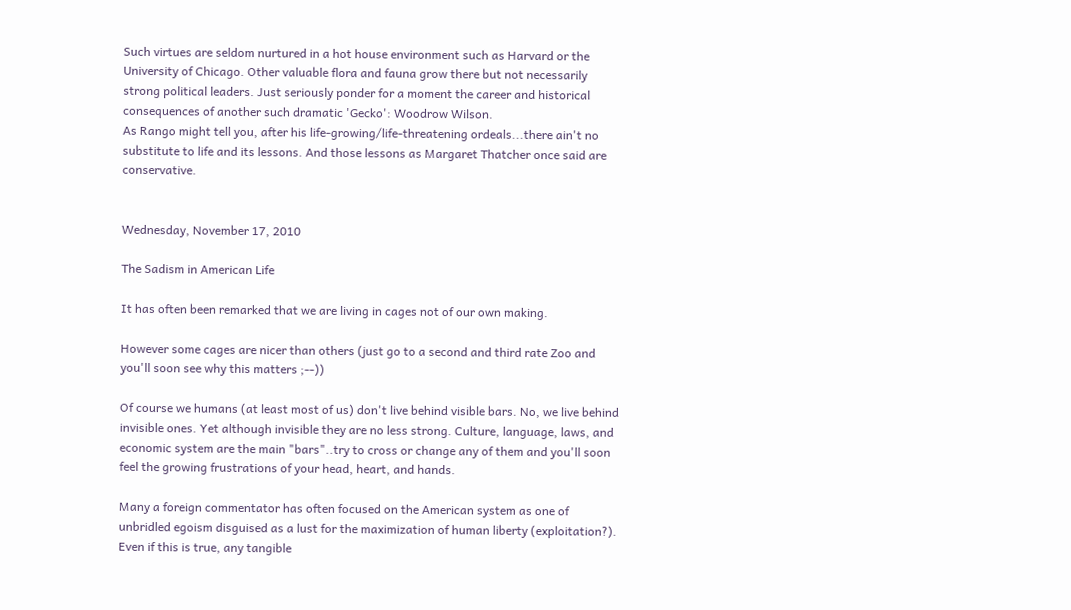Such virtues are seldom nurtured in a hot house environment such as Harvard or the University of Chicago. Other valuable flora and fauna grow there but not necessarily strong political leaders. Just seriously ponder for a moment the career and historical consequences of another such dramatic 'Gecko': Woodrow Wilson.
As Rango might tell you, after his life-growing/life-threatening ordeals...there ain't no substitute to life and its lessons. And those lessons as Margaret Thatcher once said are conservative.


Wednesday, November 17, 2010

The Sadism in American Life

It has often been remarked that we are living in cages not of our own making.

However some cages are nicer than others (just go to a second and third rate Zoo and you'll soon see why this matters ;--))

Of course we humans (at least most of us) don't live behind visible bars. No, we live behind invisible ones. Yet although invisible they are no less strong. Culture, language, laws, and economic system are the main "bars"..try to cross or change any of them and you'll soon feel the growing frustrations of your head, heart, and hands.

Many a foreign commentator has often focused on the American system as one of unbridled egoism disguised as a lust for the maximization of human liberty (exploitation?). Even if this is true, any tangible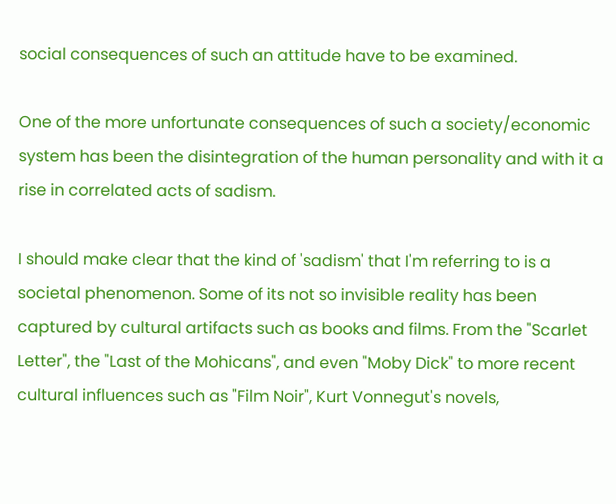social consequences of such an attitude have to be examined.

One of the more unfortunate consequences of such a society/economic system has been the disintegration of the human personality and with it a rise in correlated acts of sadism.

I should make clear that the kind of 'sadism' that I'm referring to is a societal phenomenon. Some of its not so invisible reality has been captured by cultural artifacts such as books and films. From the "Scarlet Letter", the "Last of the Mohicans", and even "Moby Dick" to more recent cultural influences such as "Film Noir", Kurt Vonnegut's novels,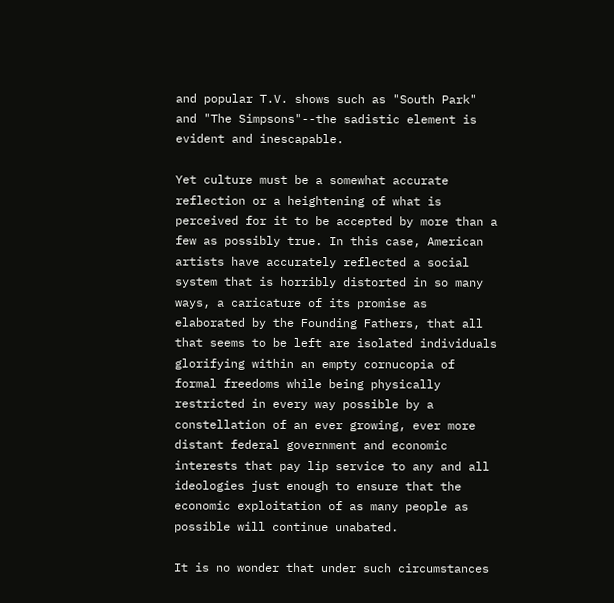and popular T.V. shows such as "South Park" and "The Simpsons"--the sadistic element is evident and inescapable.

Yet culture must be a somewhat accurate reflection or a heightening of what is perceived for it to be accepted by more than a few as possibly true. In this case, American artists have accurately reflected a social system that is horribly distorted in so many ways, a caricature of its promise as elaborated by the Founding Fathers, that all that seems to be left are isolated individuals glorifying within an empty cornucopia of formal freedoms while being physically restricted in every way possible by a constellation of an ever growing, ever more distant federal government and economic interests that pay lip service to any and all ideologies just enough to ensure that the economic exploitation of as many people as possible will continue unabated.

It is no wonder that under such circumstances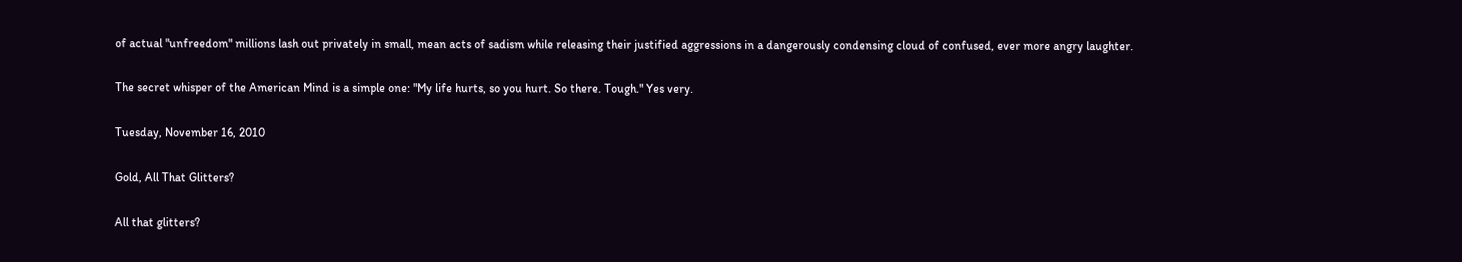of actual "unfreedom" millions lash out privately in small, mean acts of sadism while releasing their justified aggressions in a dangerously condensing cloud of confused, ever more angry laughter.

The secret whisper of the American Mind is a simple one: "My life hurts, so you hurt. So there. Tough." Yes very.

Tuesday, November 16, 2010

Gold, All That Glitters?

All that glitters?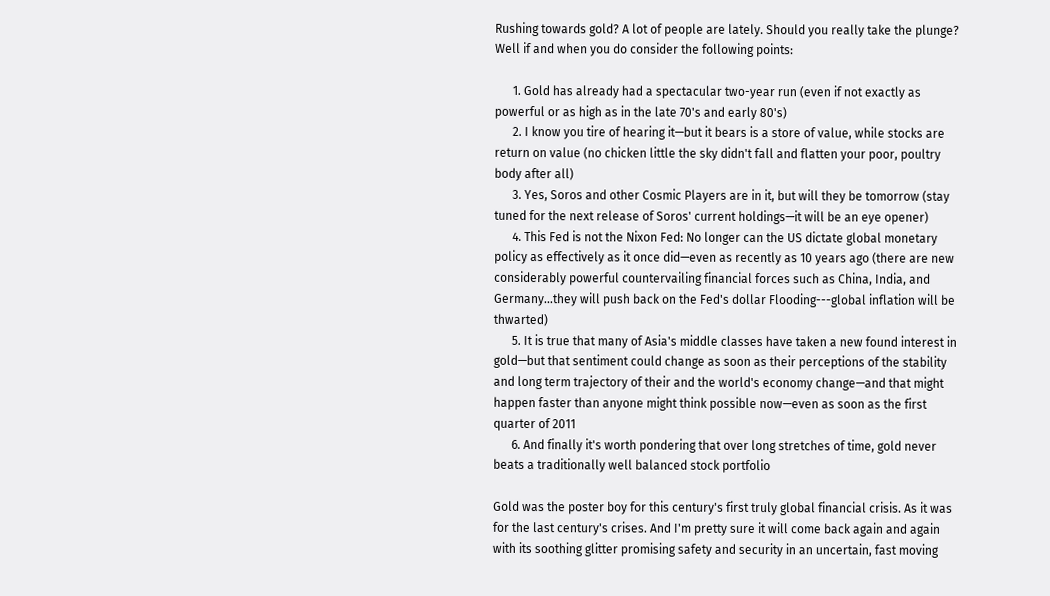Rushing towards gold? A lot of people are lately. Should you really take the plunge? Well if and when you do consider the following points:

      1. Gold has already had a spectacular two-year run (even if not exactly as powerful or as high as in the late 70's and early 80's)
      2. I know you tire of hearing it—but it bears is a store of value, while stocks are return on value (no chicken little the sky didn't fall and flatten your poor, poultry body after all)
      3. Yes, Soros and other Cosmic Players are in it, but will they be tomorrow (stay tuned for the next release of Soros' current holdings—it will be an eye opener)
      4. This Fed is not the Nixon Fed: No longer can the US dictate global monetary policy as effectively as it once did—even as recently as 10 years ago (there are new considerably powerful countervailing financial forces such as China, India, and Germany...they will push back on the Fed's dollar Flooding---global inflation will be thwarted)
      5. It is true that many of Asia's middle classes have taken a new found interest in gold—but that sentiment could change as soon as their perceptions of the stability and long term trajectory of their and the world's economy change—and that might happen faster than anyone might think possible now—even as soon as the first quarter of 2011
      6. And finally it's worth pondering that over long stretches of time, gold never beats a traditionally well balanced stock portfolio

Gold was the poster boy for this century's first truly global financial crisis. As it was for the last century's crises. And I'm pretty sure it will come back again and again with its soothing glitter promising safety and security in an uncertain, fast moving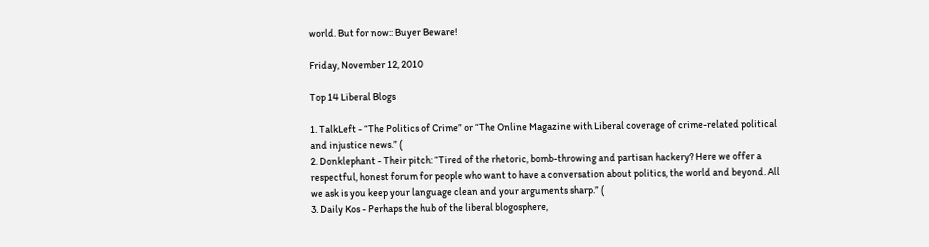world. But for now:: Buyer Beware!

Friday, November 12, 2010

Top 14 Liberal Blogs

1. TalkLeft - “The Politics of Crime” or “The Online Magazine with Liberal coverage of crime-related political and injustice news.” (
2. Donklephant - Their pitch: “Tired of the rhetoric, bomb-throwing and partisan hackery? Here we offer a respectful, honest forum for people who want to have a conversation about politics, the world and beyond. All we ask is you keep your language clean and your arguments sharp.” (
3. Daily Kos - Perhaps the hub of the liberal blogosphere,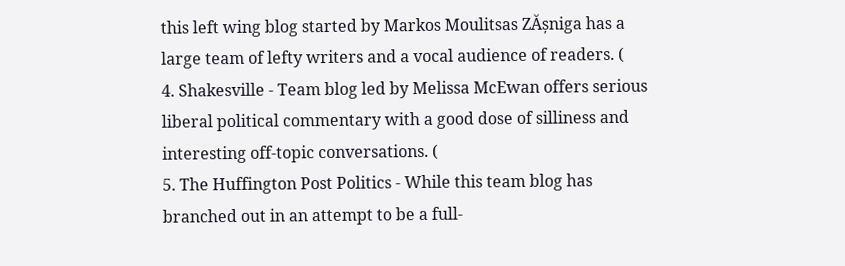this left wing blog started by Markos Moulitsas ZĂșniga has a large team of lefty writers and a vocal audience of readers. (
4. Shakesville - Team blog led by Melissa McEwan offers serious liberal political commentary with a good dose of silliness and interesting off-topic conversations. (
5. The Huffington Post Politics - While this team blog has branched out in an attempt to be a full-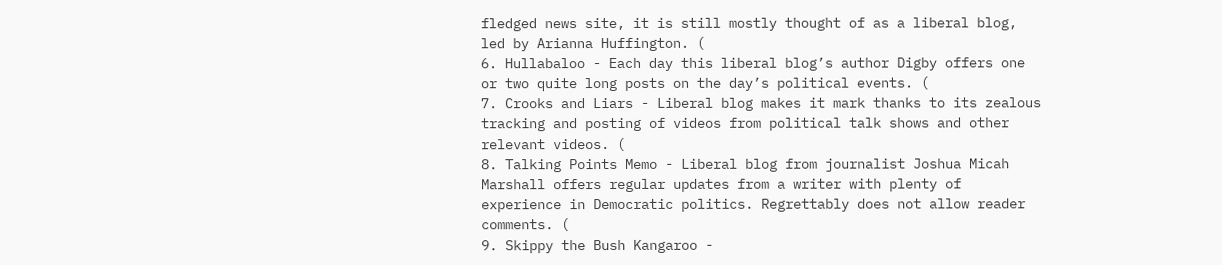fledged news site, it is still mostly thought of as a liberal blog, led by Arianna Huffington. (
6. Hullabaloo - Each day this liberal blog’s author Digby offers one or two quite long posts on the day’s political events. (
7. Crooks and Liars - Liberal blog makes it mark thanks to its zealous tracking and posting of videos from political talk shows and other relevant videos. (
8. Talking Points Memo - Liberal blog from journalist Joshua Micah Marshall offers regular updates from a writer with plenty of experience in Democratic politics. Regrettably does not allow reader comments. (
9. Skippy the Bush Kangaroo -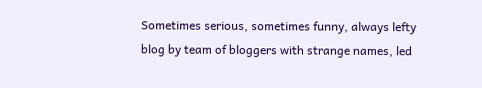Sometimes serious, sometimes funny, always lefty blog by team of bloggers with strange names, led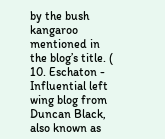by the bush kangaroo mentioned in the blog’s title. (
10. Eschaton - Influential left wing blog from Duncan Black, also known as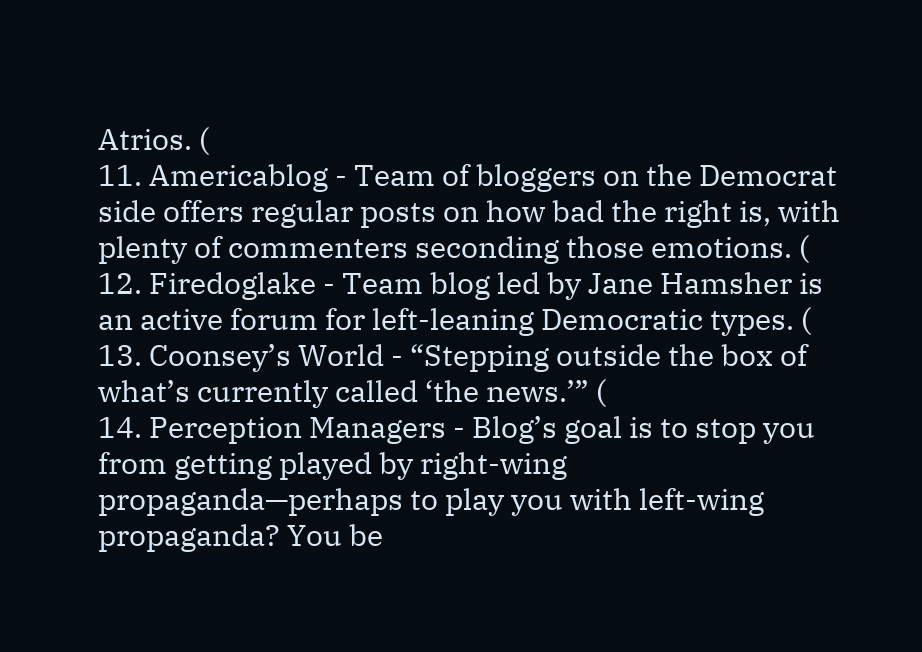Atrios. (
11. Americablog - Team of bloggers on the Democrat side offers regular posts on how bad the right is, with plenty of commenters seconding those emotions. (
12. Firedoglake - Team blog led by Jane Hamsher is an active forum for left-leaning Democratic types. (
13. Coonsey’s World - “Stepping outside the box of what’s currently called ‘the news.’” (
14. Perception Managers - Blog’s goal is to stop you from getting played by right-wing propaganda—perhaps to play you with left-wing propaganda? You be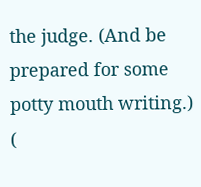the judge. (And be prepared for some potty mouth writing.) (